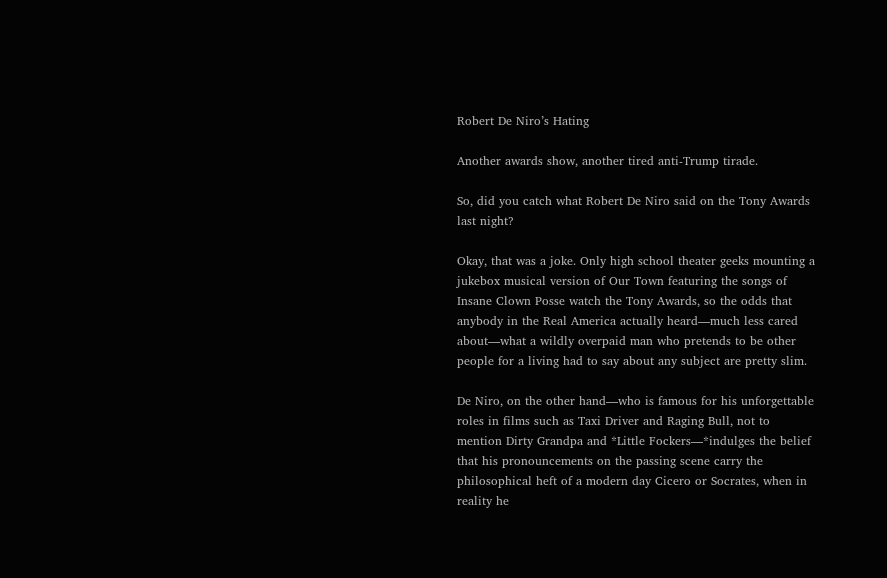Robert De Niro’s Hating

Another awards show, another tired anti-Trump tirade.

So, did you catch what Robert De Niro said on the Tony Awards last night?

Okay, that was a joke. Only high school theater geeks mounting a jukebox musical version of Our Town featuring the songs of Insane Clown Posse watch the Tony Awards, so the odds that anybody in the Real America actually heard—much less cared about—what a wildly overpaid man who pretends to be other people for a living had to say about any subject are pretty slim.

De Niro, on the other hand—who is famous for his unforgettable roles in films such as Taxi Driver and Raging Bull, not to mention Dirty Grandpa and *Little Fockers—*indulges the belief that his pronouncements on the passing scene carry the philosophical heft of a modern day Cicero or Socrates, when in reality he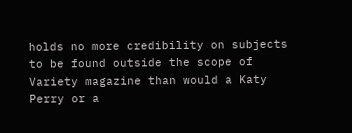holds no more credibility on subjects to be found outside the scope of Variety magazine than would a Katy Perry or a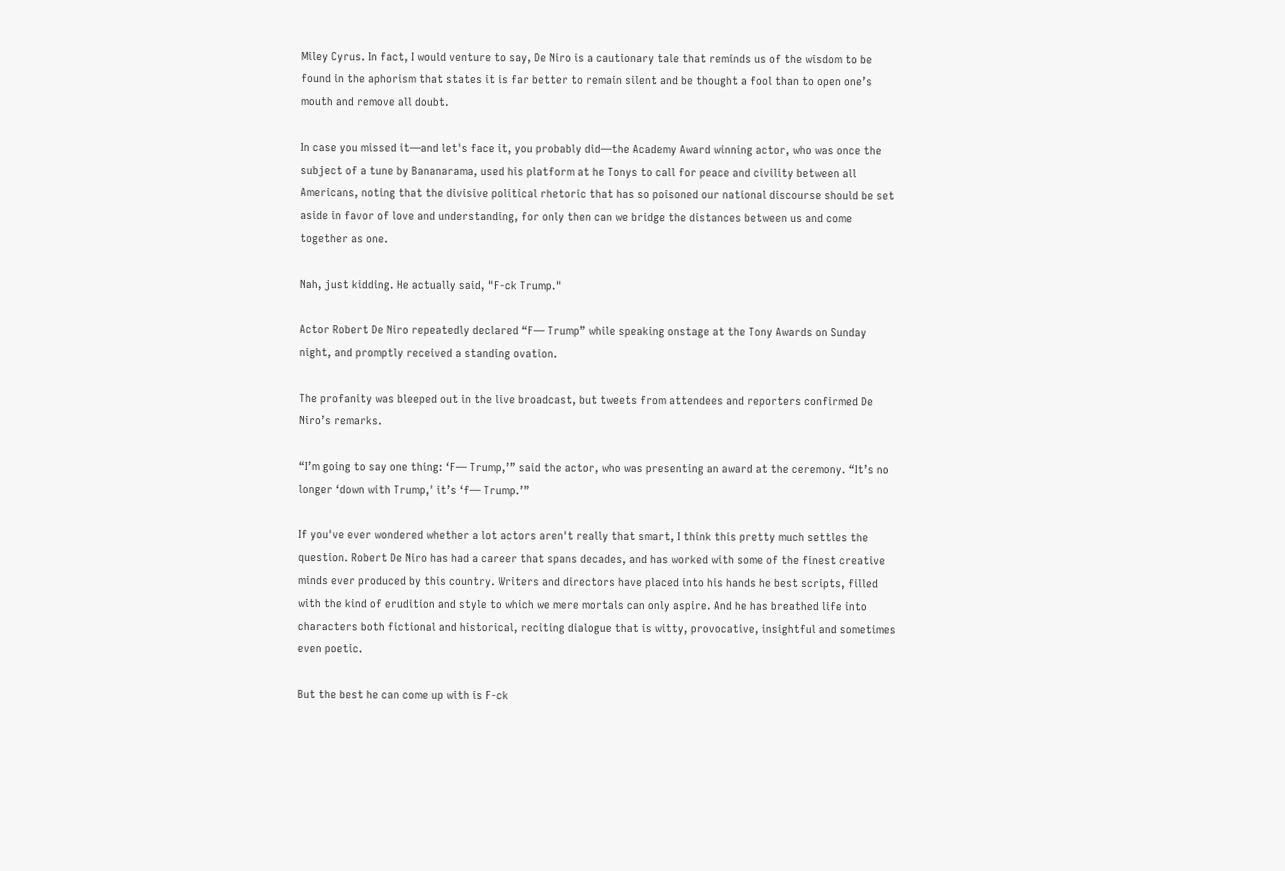Miley Cyrus. In fact, I would venture to say, De Niro is a cautionary tale that reminds us of the wisdom to be found in the aphorism that states it is far better to remain silent and be thought a fool than to open one’s mouth and remove all doubt.

In case you missed it—and let's face it, you probably did—the Academy Award winning actor, who was once the subject of a tune by Bananarama, used his platform at he Tonys to call for peace and civility between all Americans, noting that the divisive political rhetoric that has so poisoned our national discourse should be set aside in favor of love and understanding, for only then can we bridge the distances between us and come together as one.

Nah, just kidding. He actually said, "F-ck Trump."

Actor Robert De Niro repeatedly declared “F— Trump” while speaking onstage at the Tony Awards on Sunday night, and promptly received a standing ovation.

The profanity was bleeped out in the live broadcast, but tweets from attendees and reporters confirmed De Niro’s remarks.

“I’m going to say one thing: ‘F— Trump,’” said the actor, who was presenting an award at the ceremony. “It’s no longer ‘down with Trump,' it’s ‘f— Trump.’”

If you've ever wondered whether a lot actors aren't really that smart, I think this pretty much settles the question. Robert De Niro has had a career that spans decades, and has worked with some of the finest creative minds ever produced by this country. Writers and directors have placed into his hands he best scripts, filled with the kind of erudition and style to which we mere mortals can only aspire. And he has breathed life into characters both fictional and historical, reciting dialogue that is witty, provocative, insightful and sometimes even poetic.

But the best he can come up with is F-ck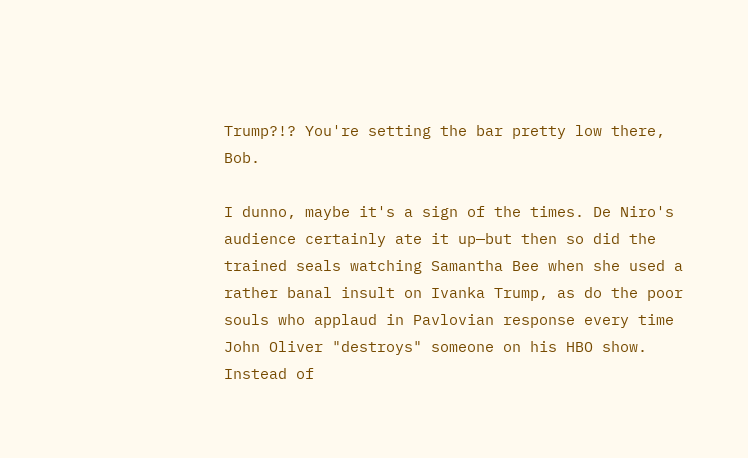Trump?!? You're setting the bar pretty low there, Bob.

I dunno, maybe it's a sign of the times. De Niro's audience certainly ate it up—but then so did the trained seals watching Samantha Bee when she used a rather banal insult on Ivanka Trump, as do the poor souls who applaud in Pavlovian response every time John Oliver "destroys" someone on his HBO show. Instead of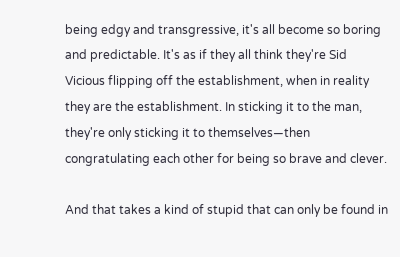being edgy and transgressive, it's all become so boring and predictable. It's as if they all think they're Sid Vicious flipping off the establishment, when in reality they are the establishment. In sticking it to the man, they're only sticking it to themselves—then congratulating each other for being so brave and clever.

And that takes a kind of stupid that can only be found in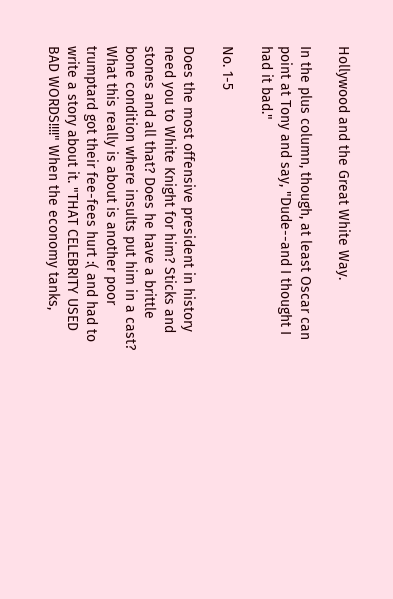Hollywood and the Great White Way.

In the plus column, though, at least Oscar can point at Tony and say, "Dude--and I thought I had it bad."

No. 1-5

Does the most offensive president in history need you to White Knight for him? Sticks and stones and all that? Does he have a brittle bone condition where insults put him in a cast? What this really is about is another poor trumptard got their fee-fees hurt :( and had to write a story about it. "THAT CELEBRITY USED BAD WORDS!!!!" When the economy tanks,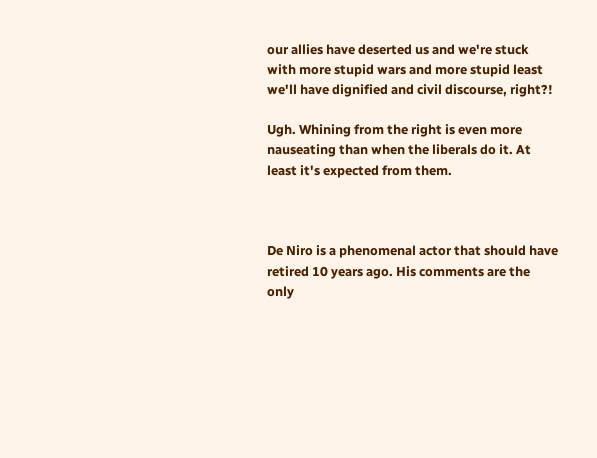our allies have deserted us and we're stuck with more stupid wars and more stupid least we'll have dignified and civil discourse, right?!

Ugh. Whining from the right is even more nauseating than when the liberals do it. At least it's expected from them.



De Niro is a phenomenal actor that should have retired 10 years ago. His comments are the only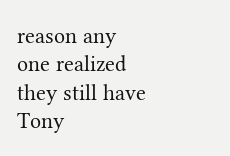reason any one realized they still have Tony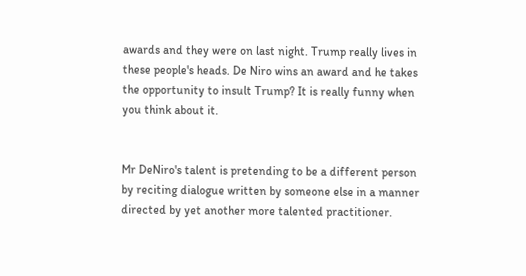awards and they were on last night. Trump really lives in these people's heads. De Niro wins an award and he takes the opportunity to insult Trump? It is really funny when you think about it.


Mr DeNiro's talent is pretending to be a different person by reciting dialogue written by someone else in a manner directed by yet another more talented practitioner.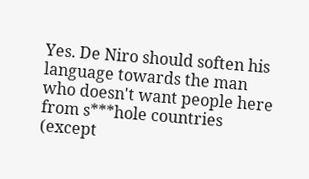Yes. De Niro should soften his language towards the man who doesn't want people here from s***hole countries (except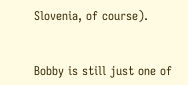Slovenia, of course).


Bobby is still just one of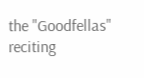the "Goodfellas" reciting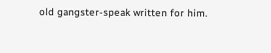old gangster-speak written for him.